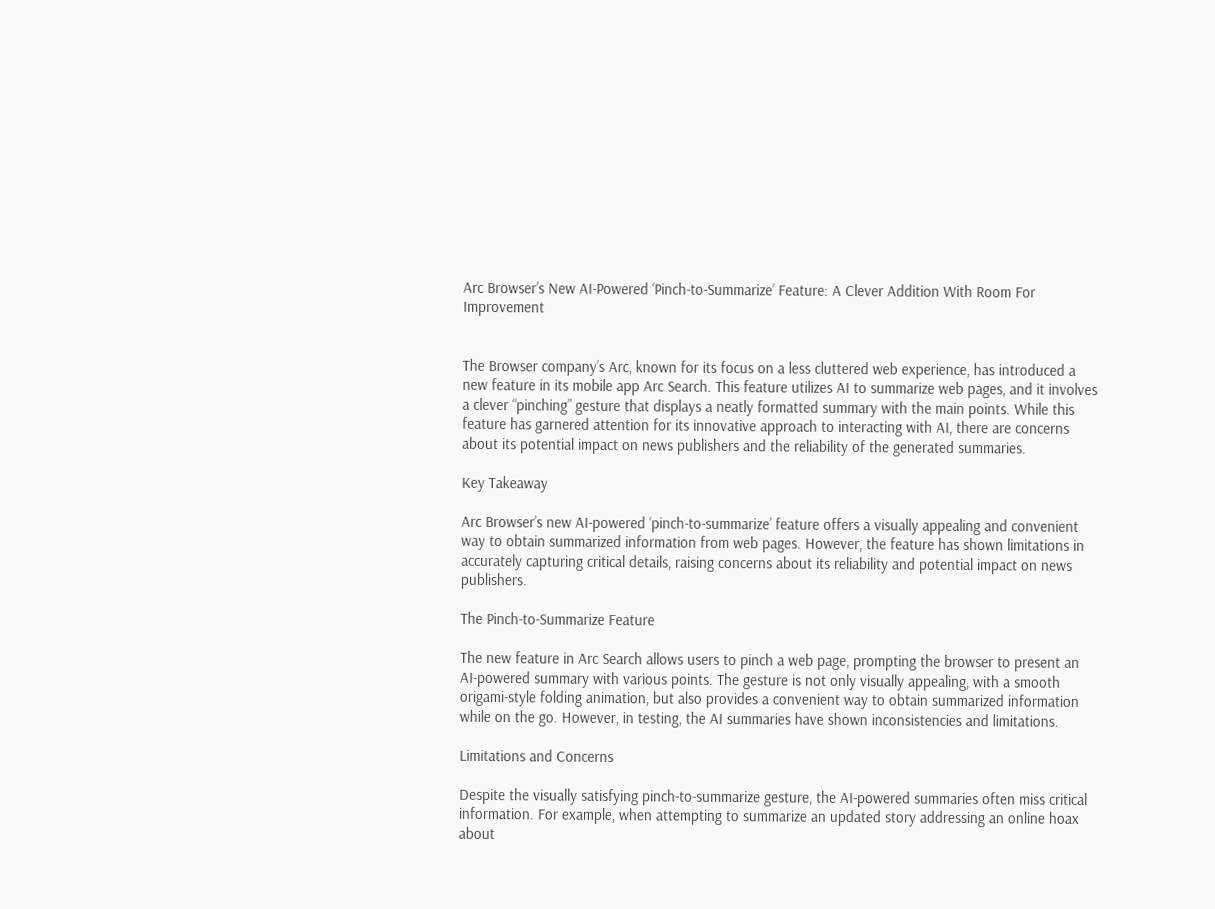Arc Browser’s New AI-Powered ‘Pinch-to-Summarize’ Feature: A Clever Addition With Room For Improvement


The Browser company’s Arc, known for its focus on a less cluttered web experience, has introduced a new feature in its mobile app Arc Search. This feature utilizes AI to summarize web pages, and it involves a clever “pinching” gesture that displays a neatly formatted summary with the main points. While this feature has garnered attention for its innovative approach to interacting with AI, there are concerns about its potential impact on news publishers and the reliability of the generated summaries.

Key Takeaway

Arc Browser’s new AI-powered ‘pinch-to-summarize’ feature offers a visually appealing and convenient way to obtain summarized information from web pages. However, the feature has shown limitations in accurately capturing critical details, raising concerns about its reliability and potential impact on news publishers.

The Pinch-to-Summarize Feature

The new feature in Arc Search allows users to pinch a web page, prompting the browser to present an AI-powered summary with various points. The gesture is not only visually appealing, with a smooth origami-style folding animation, but also provides a convenient way to obtain summarized information while on the go. However, in testing, the AI summaries have shown inconsistencies and limitations.

Limitations and Concerns

Despite the visually satisfying pinch-to-summarize gesture, the AI-powered summaries often miss critical information. For example, when attempting to summarize an updated story addressing an online hoax about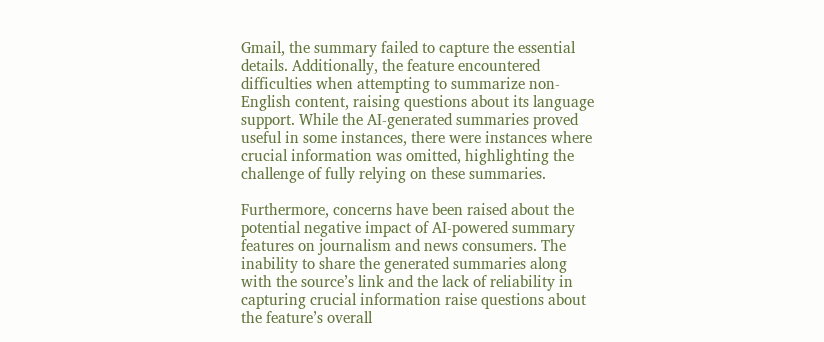Gmail, the summary failed to capture the essential details. Additionally, the feature encountered difficulties when attempting to summarize non-English content, raising questions about its language support. While the AI-generated summaries proved useful in some instances, there were instances where crucial information was omitted, highlighting the challenge of fully relying on these summaries.

Furthermore, concerns have been raised about the potential negative impact of AI-powered summary features on journalism and news consumers. The inability to share the generated summaries along with the source’s link and the lack of reliability in capturing crucial information raise questions about the feature’s overall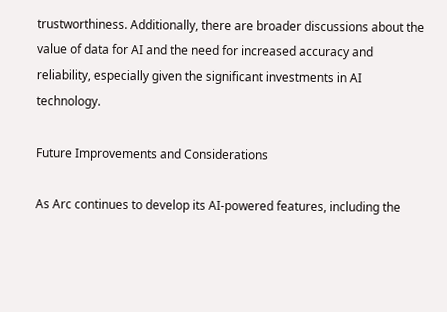trustworthiness. Additionally, there are broader discussions about the value of data for AI and the need for increased accuracy and reliability, especially given the significant investments in AI technology.

Future Improvements and Considerations

As Arc continues to develop its AI-powered features, including the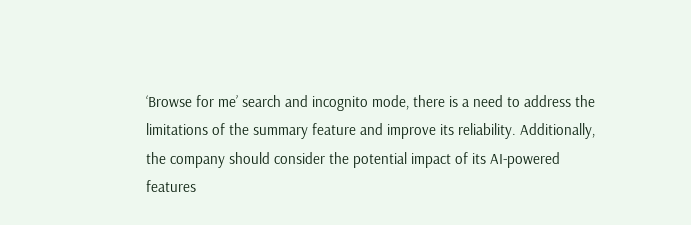‘Browse for me’ search and incognito mode, there is a need to address the limitations of the summary feature and improve its reliability. Additionally, the company should consider the potential impact of its AI-powered features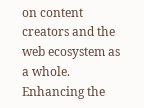on content creators and the web ecosystem as a whole. Enhancing the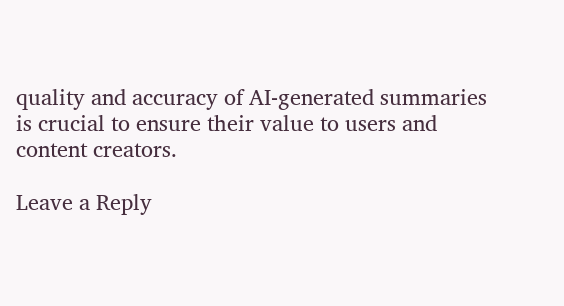quality and accuracy of AI-generated summaries is crucial to ensure their value to users and content creators.

Leave a Reply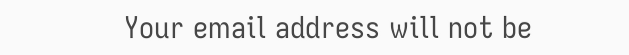Your email address will not be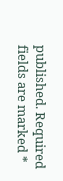published. Required fields are marked *